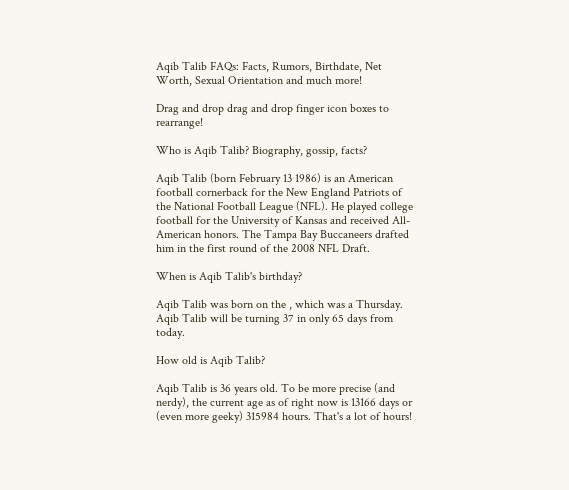Aqib Talib FAQs: Facts, Rumors, Birthdate, Net Worth, Sexual Orientation and much more!

Drag and drop drag and drop finger icon boxes to rearrange!

Who is Aqib Talib? Biography, gossip, facts?

Aqib Talib (born February 13 1986) is an American football cornerback for the New England Patriots of the National Football League (NFL). He played college football for the University of Kansas and received All-American honors. The Tampa Bay Buccaneers drafted him in the first round of the 2008 NFL Draft.

When is Aqib Talib's birthday?

Aqib Talib was born on the , which was a Thursday. Aqib Talib will be turning 37 in only 65 days from today.

How old is Aqib Talib?

Aqib Talib is 36 years old. To be more precise (and nerdy), the current age as of right now is 13166 days or (even more geeky) 315984 hours. That's a lot of hours!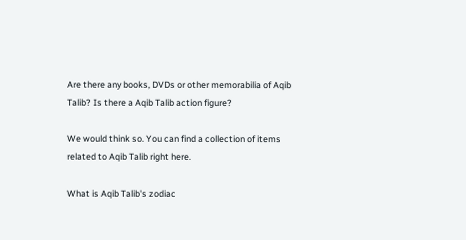Are there any books, DVDs or other memorabilia of Aqib Talib? Is there a Aqib Talib action figure?

We would think so. You can find a collection of items related to Aqib Talib right here.

What is Aqib Talib's zodiac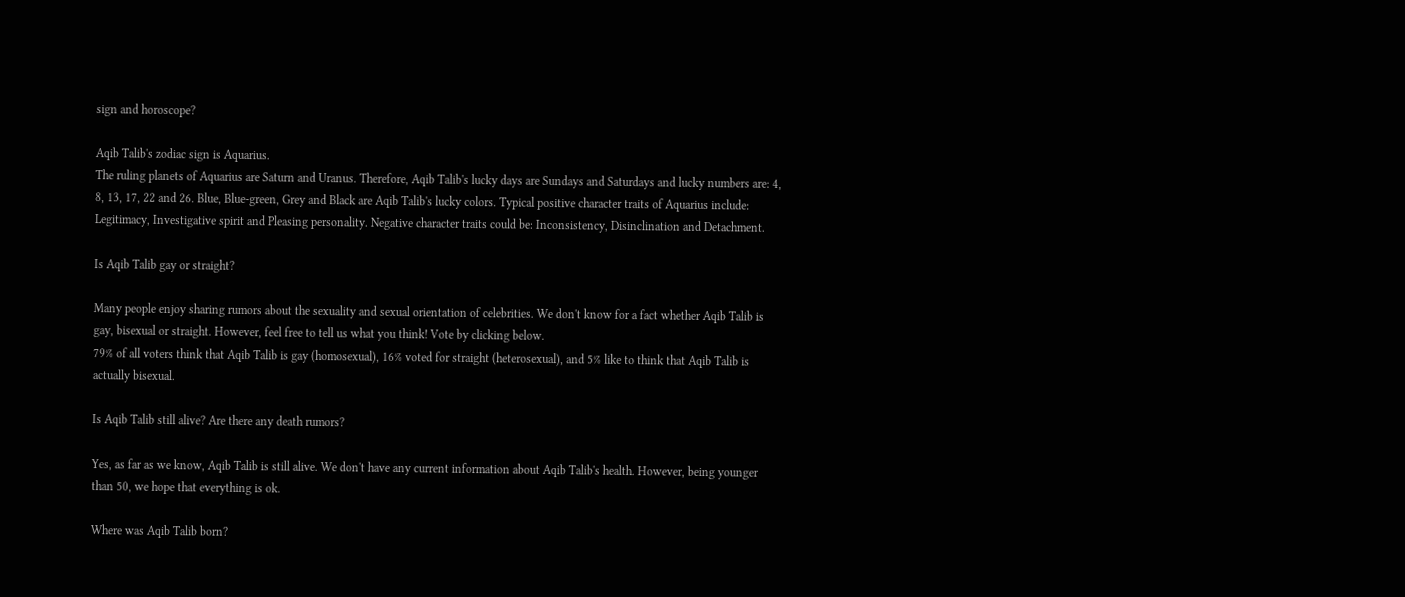sign and horoscope?

Aqib Talib's zodiac sign is Aquarius.
The ruling planets of Aquarius are Saturn and Uranus. Therefore, Aqib Talib's lucky days are Sundays and Saturdays and lucky numbers are: 4, 8, 13, 17, 22 and 26. Blue, Blue-green, Grey and Black are Aqib Talib's lucky colors. Typical positive character traits of Aquarius include: Legitimacy, Investigative spirit and Pleasing personality. Negative character traits could be: Inconsistency, Disinclination and Detachment.

Is Aqib Talib gay or straight?

Many people enjoy sharing rumors about the sexuality and sexual orientation of celebrities. We don't know for a fact whether Aqib Talib is gay, bisexual or straight. However, feel free to tell us what you think! Vote by clicking below.
79% of all voters think that Aqib Talib is gay (homosexual), 16% voted for straight (heterosexual), and 5% like to think that Aqib Talib is actually bisexual.

Is Aqib Talib still alive? Are there any death rumors?

Yes, as far as we know, Aqib Talib is still alive. We don't have any current information about Aqib Talib's health. However, being younger than 50, we hope that everything is ok.

Where was Aqib Talib born?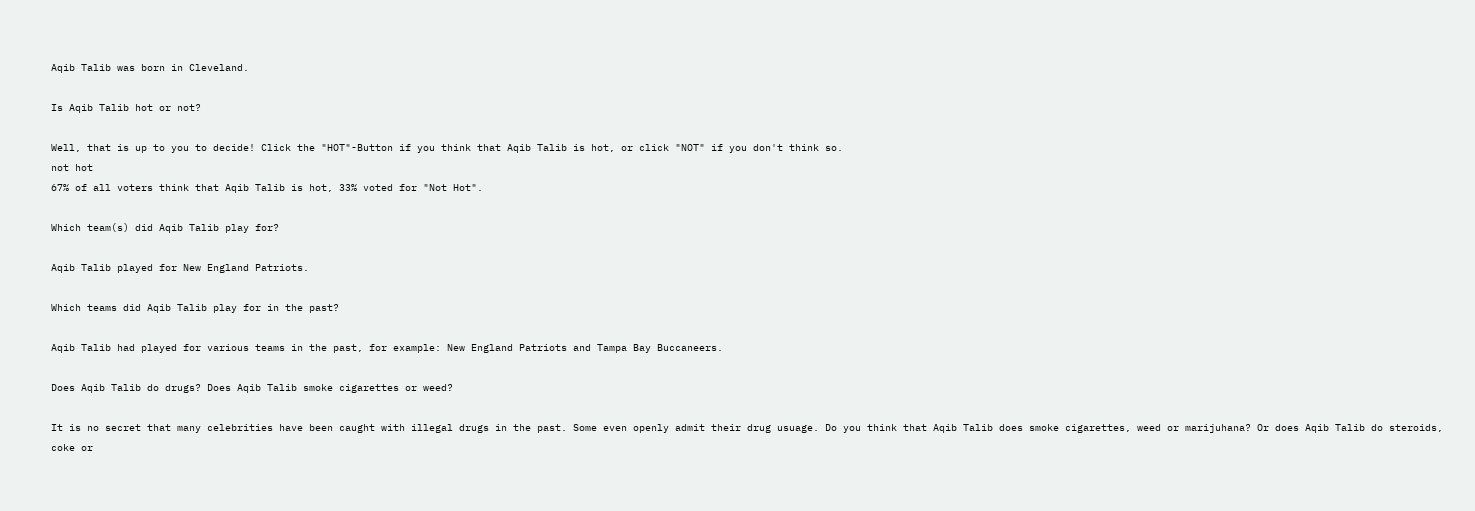Aqib Talib was born in Cleveland.

Is Aqib Talib hot or not?

Well, that is up to you to decide! Click the "HOT"-Button if you think that Aqib Talib is hot, or click "NOT" if you don't think so.
not hot
67% of all voters think that Aqib Talib is hot, 33% voted for "Not Hot".

Which team(s) did Aqib Talib play for?

Aqib Talib played for New England Patriots.

Which teams did Aqib Talib play for in the past?

Aqib Talib had played for various teams in the past, for example: New England Patriots and Tampa Bay Buccaneers.

Does Aqib Talib do drugs? Does Aqib Talib smoke cigarettes or weed?

It is no secret that many celebrities have been caught with illegal drugs in the past. Some even openly admit their drug usuage. Do you think that Aqib Talib does smoke cigarettes, weed or marijuhana? Or does Aqib Talib do steroids, coke or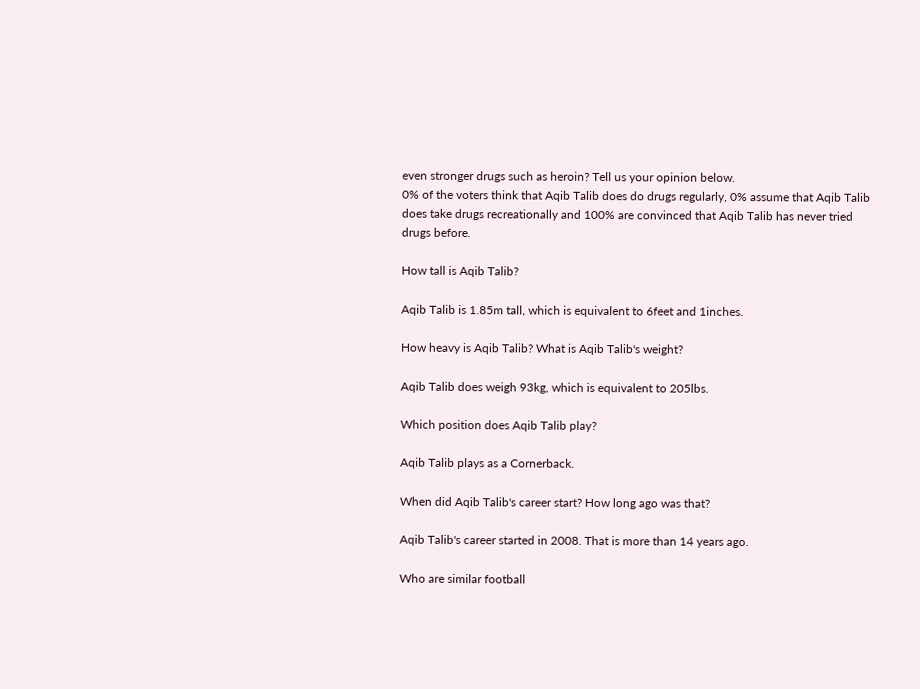even stronger drugs such as heroin? Tell us your opinion below.
0% of the voters think that Aqib Talib does do drugs regularly, 0% assume that Aqib Talib does take drugs recreationally and 100% are convinced that Aqib Talib has never tried drugs before.

How tall is Aqib Talib?

Aqib Talib is 1.85m tall, which is equivalent to 6feet and 1inches.

How heavy is Aqib Talib? What is Aqib Talib's weight?

Aqib Talib does weigh 93kg, which is equivalent to 205lbs.

Which position does Aqib Talib play?

Aqib Talib plays as a Cornerback.

When did Aqib Talib's career start? How long ago was that?

Aqib Talib's career started in 2008. That is more than 14 years ago.

Who are similar football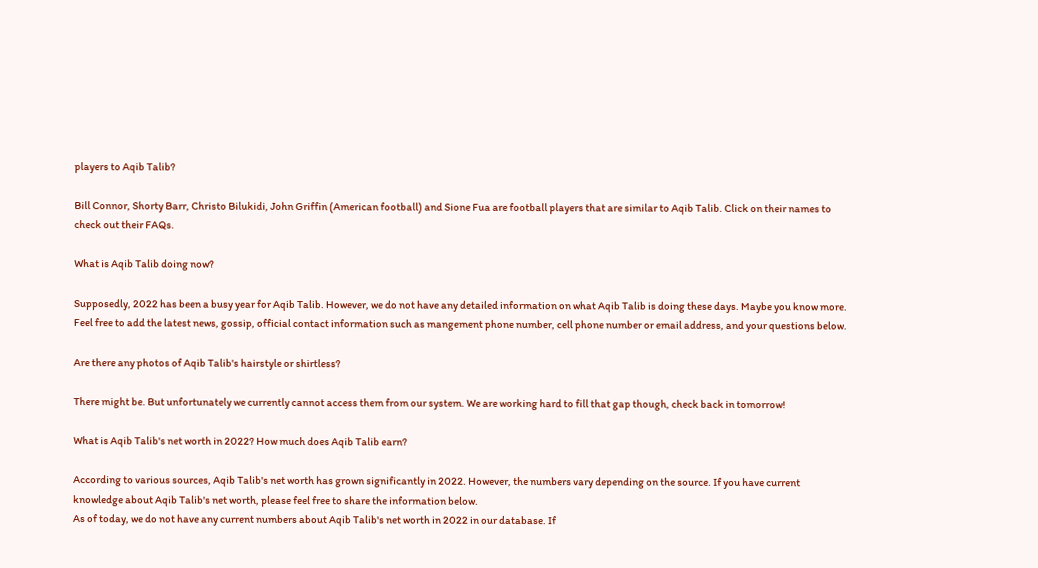players to Aqib Talib?

Bill Connor, Shorty Barr, Christo Bilukidi, John Griffin (American football) and Sione Fua are football players that are similar to Aqib Talib. Click on their names to check out their FAQs.

What is Aqib Talib doing now?

Supposedly, 2022 has been a busy year for Aqib Talib. However, we do not have any detailed information on what Aqib Talib is doing these days. Maybe you know more. Feel free to add the latest news, gossip, official contact information such as mangement phone number, cell phone number or email address, and your questions below.

Are there any photos of Aqib Talib's hairstyle or shirtless?

There might be. But unfortunately we currently cannot access them from our system. We are working hard to fill that gap though, check back in tomorrow!

What is Aqib Talib's net worth in 2022? How much does Aqib Talib earn?

According to various sources, Aqib Talib's net worth has grown significantly in 2022. However, the numbers vary depending on the source. If you have current knowledge about Aqib Talib's net worth, please feel free to share the information below.
As of today, we do not have any current numbers about Aqib Talib's net worth in 2022 in our database. If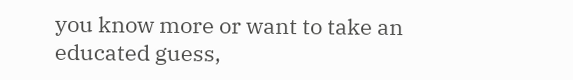you know more or want to take an educated guess,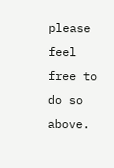please feel free to do so above.